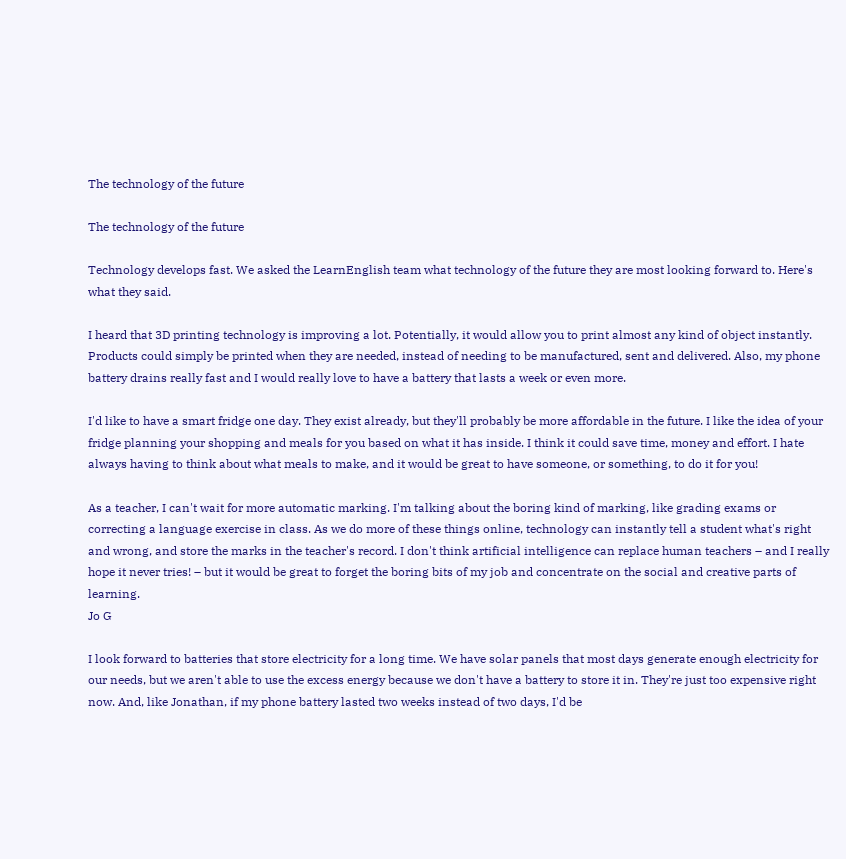The technology of the future

The technology of the future

Technology develops fast. We asked the LearnEnglish team what technology of the future they are most looking forward to. Here's what they said.

I heard that 3D printing technology is improving a lot. Potentially, it would allow you to print almost any kind of object instantly. Products could simply be printed when they are needed, instead of needing to be manufactured, sent and delivered. Also, my phone battery drains really fast and I would really love to have a battery that lasts a week or even more.

I'd like to have a smart fridge one day. They exist already, but they'll probably be more affordable in the future. I like the idea of your fridge planning your shopping and meals for you based on what it has inside. I think it could save time, money and effort. I hate always having to think about what meals to make, and it would be great to have someone, or something, to do it for you!

As a teacher, I can't wait for more automatic marking. I'm talking about the boring kind of marking, like grading exams or correcting a language exercise in class. As we do more of these things online, technology can instantly tell a student what's right and wrong, and store the marks in the teacher's record. I don't think artificial intelligence can replace human teachers – and I really hope it never tries! – but it would be great to forget the boring bits of my job and concentrate on the social and creative parts of learning.
Jo G

I look forward to batteries that store electricity for a long time. We have solar panels that most days generate enough electricity for our needs, but we aren't able to use the excess energy because we don't have a battery to store it in. They're just too expensive right now. And, like Jonathan, if my phone battery lasted two weeks instead of two days, I'd be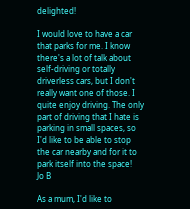delighted!

I would love to have a car that parks for me. I know there's a lot of talk about self-driving or totally driverless cars, but I don't really want one of those. I quite enjoy driving. The only part of driving that I hate is parking in small spaces, so I'd like to be able to stop the car nearby and for it to park itself into the space!
Jo B

As a mum, I'd like to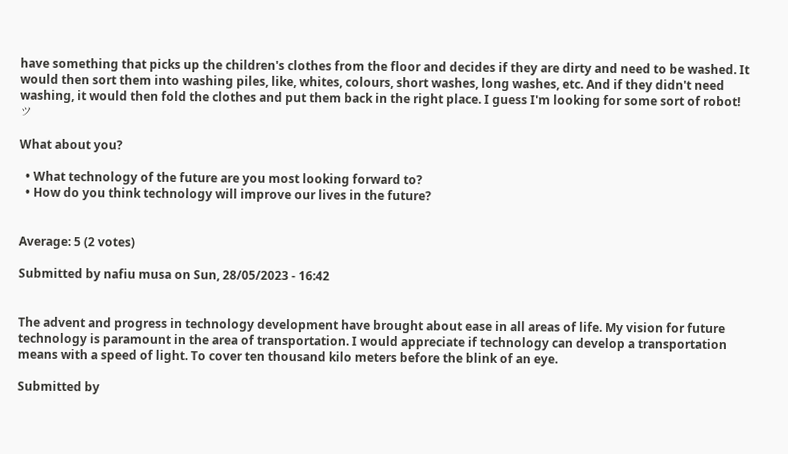have something that picks up the children's clothes from the floor and decides if they are dirty and need to be washed. It would then sort them into washing piles, like, whites, colours, short washes, long washes, etc. And if they didn't need washing, it would then fold the clothes and put them back in the right place. I guess I'm looking for some sort of robot! ツ

What about you?

  • What technology of the future are you most looking forward to?
  • How do you think technology will improve our lives in the future?


Average: 5 (2 votes)

Submitted by nafiu musa on Sun, 28/05/2023 - 16:42


The advent and progress in technology development have brought about ease in all areas of life. My vision for future technology is paramount in the area of transportation. I would appreciate if technology can develop a transportation means with a speed of light. To cover ten thousand kilo meters before the blink of an eye.

Submitted by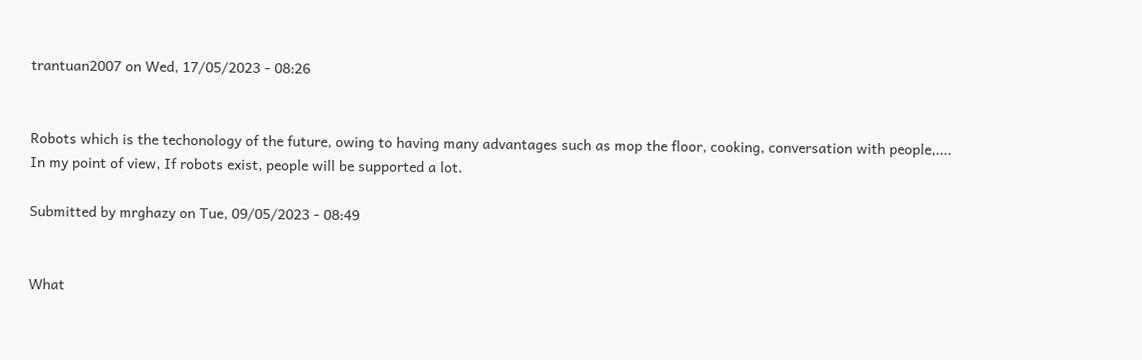trantuan2007 on Wed, 17/05/2023 - 08:26


Robots which is the techonology of the future, owing to having many advantages such as mop the floor, cooking, conversation with people,....
In my point of view, If robots exist, people will be supported a lot.

Submitted by mrghazy on Tue, 09/05/2023 - 08:49


What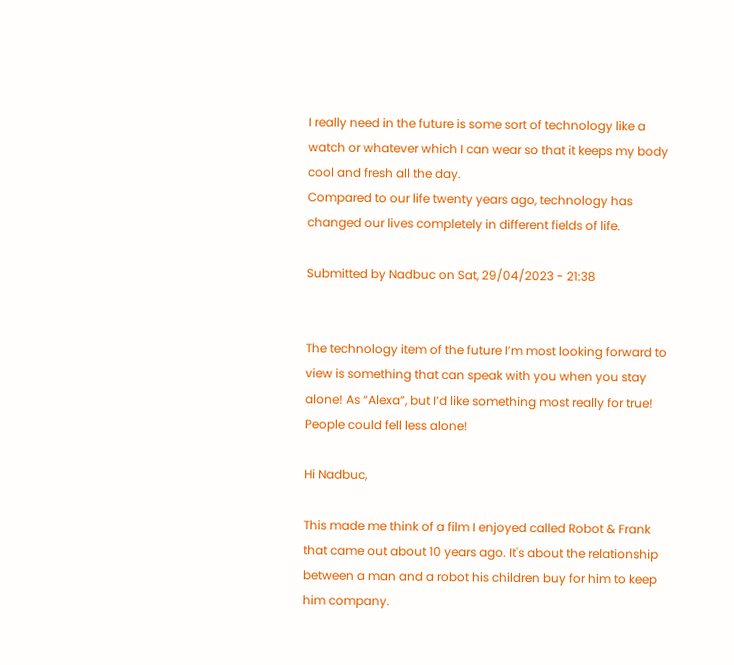I really need in the future is some sort of technology like a watch or whatever which I can wear so that it keeps my body cool and fresh all the day.
Compared to our life twenty years ago, technology has changed our lives completely in different fields of life.

Submitted by Nadbuc on Sat, 29/04/2023 - 21:38


The technology item of the future I’m most looking forward to view is something that can speak with you when you stay alone! As “Alexa”, but I’d like something most really for true! People could fell less alone!

Hi Nadbuc,

This made me think of a film I enjoyed called Robot & Frank that came out about 10 years ago. It's about the relationship between a man and a robot his children buy for him to keep him company.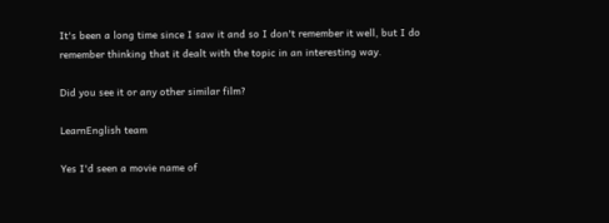It's been a long time since I saw it and so I don't remember it well, but I do remember thinking that it dealt with the topic in an interesting way.

Did you see it or any other similar film?

LearnEnglish team

Yes I'd seen a movie name of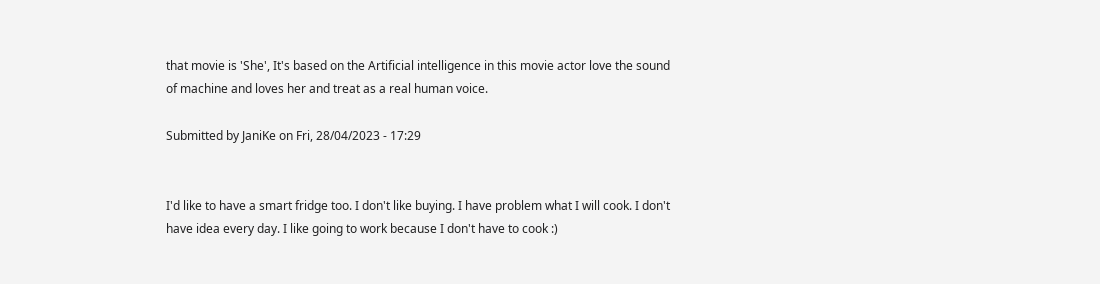that movie is 'She', It's based on the Artificial intelligence in this movie actor love the sound of machine and loves her and treat as a real human voice.

Submitted by JaniKe on Fri, 28/04/2023 - 17:29


I'd like to have a smart fridge too. I don't like buying. I have problem what I will cook. I don't have idea every day. I like going to work because I don't have to cook :)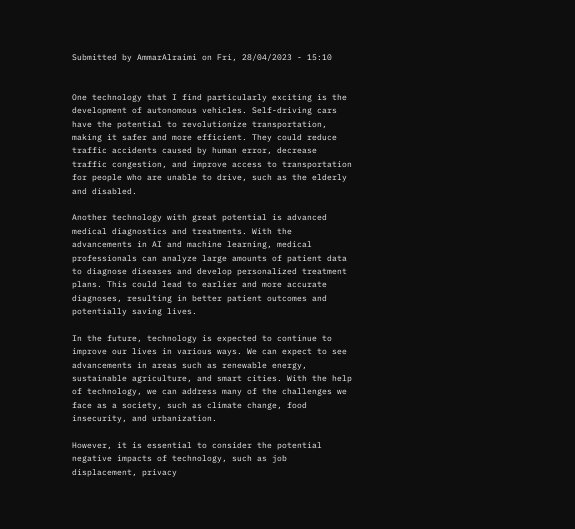Submitted by AmmarAlraimi on Fri, 28/04/2023 - 15:10


One technology that I find particularly exciting is the development of autonomous vehicles. Self-driving cars have the potential to revolutionize transportation, making it safer and more efficient. They could reduce traffic accidents caused by human error, decrease traffic congestion, and improve access to transportation for people who are unable to drive, such as the elderly and disabled.

Another technology with great potential is advanced medical diagnostics and treatments. With the advancements in AI and machine learning, medical professionals can analyze large amounts of patient data to diagnose diseases and develop personalized treatment plans. This could lead to earlier and more accurate diagnoses, resulting in better patient outcomes and potentially saving lives.

In the future, technology is expected to continue to improve our lives in various ways. We can expect to see advancements in areas such as renewable energy, sustainable agriculture, and smart cities. With the help of technology, we can address many of the challenges we face as a society, such as climate change, food insecurity, and urbanization.

However, it is essential to consider the potential negative impacts of technology, such as job displacement, privacy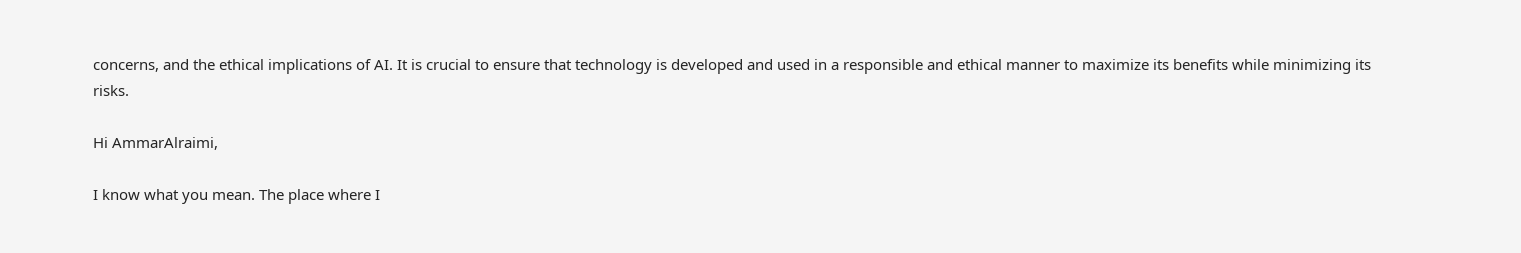concerns, and the ethical implications of AI. It is crucial to ensure that technology is developed and used in a responsible and ethical manner to maximize its benefits while minimizing its risks.

Hi AmmarAlraimi,

I know what you mean. The place where I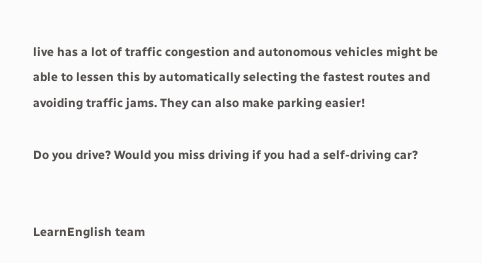live has a lot of traffic congestion and autonomous vehicles might be able to lessen this by automatically selecting the fastest routes and avoiding traffic jams. They can also make parking easier!

Do you drive? Would you miss driving if you had a self-driving car?


LearnEnglish team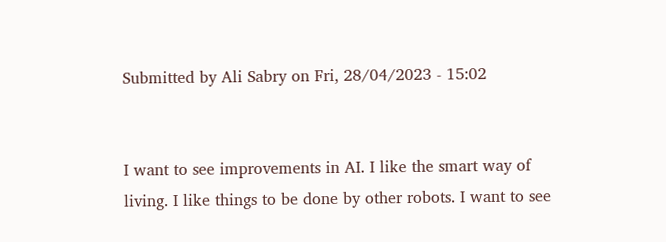Submitted by Ali Sabry on Fri, 28/04/2023 - 15:02


I want to see improvements in AI. I like the smart way of living. I like things to be done by other robots. I want to see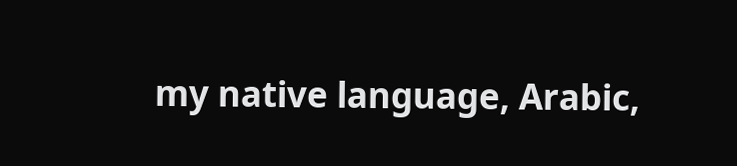my native language, Arabic,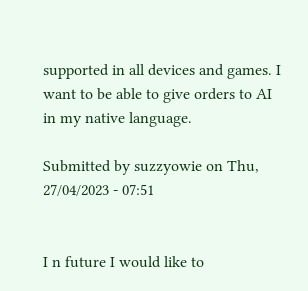supported in all devices and games. I want to be able to give orders to AI in my native language.

Submitted by suzzyowie on Thu, 27/04/2023 - 07:51


I n future I would like to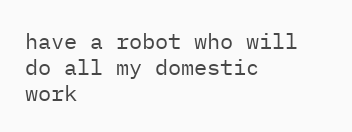have a robot who will do all my domestic work